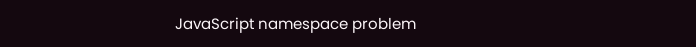JavaScript namespace problem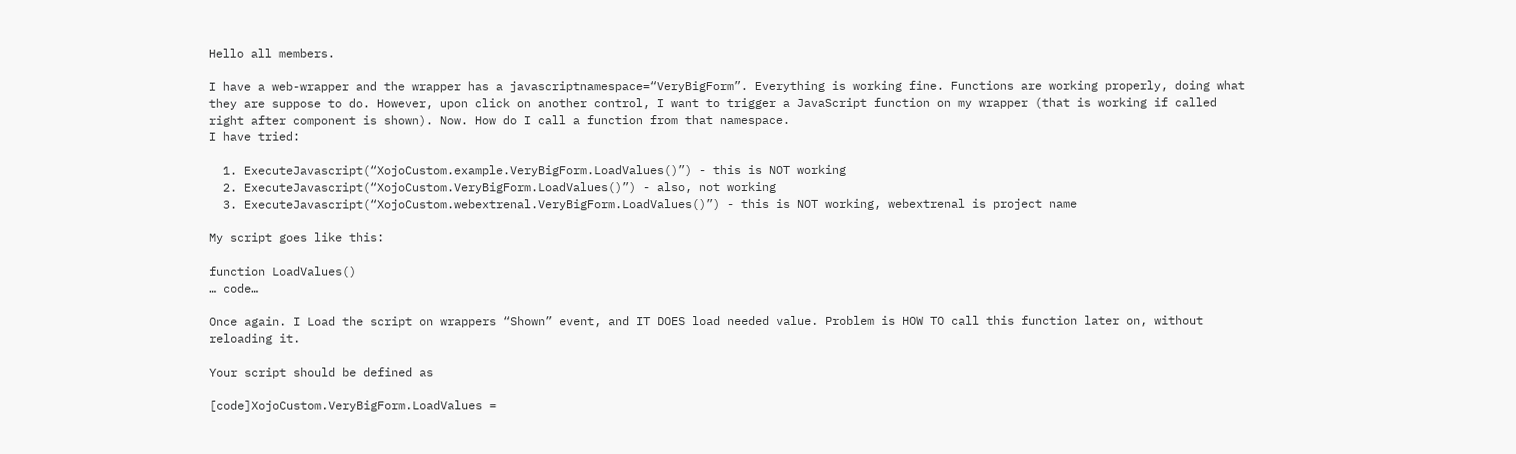Hello all members.

I have a web-wrapper and the wrapper has a javascriptnamespace=“VeryBigForm”. Everything is working fine. Functions are working properly, doing what they are suppose to do. However, upon click on another control, I want to trigger a JavaScript function on my wrapper (that is working if called right after component is shown). Now. How do I call a function from that namespace.
I have tried:

  1. ExecuteJavascript(“XojoCustom.example.VeryBigForm.LoadValues()”) - this is NOT working
  2. ExecuteJavascript(“XojoCustom.VeryBigForm.LoadValues()”) - also, not working
  3. ExecuteJavascript(“XojoCustom.webextrenal.VeryBigForm.LoadValues()”) - this is NOT working, webextrenal is project name

My script goes like this:

function LoadValues()
… code…

Once again. I Load the script on wrappers “Shown” event, and IT DOES load needed value. Problem is HOW TO call this function later on, without reloading it.

Your script should be defined as

[code]XojoCustom.VeryBigForm.LoadValues =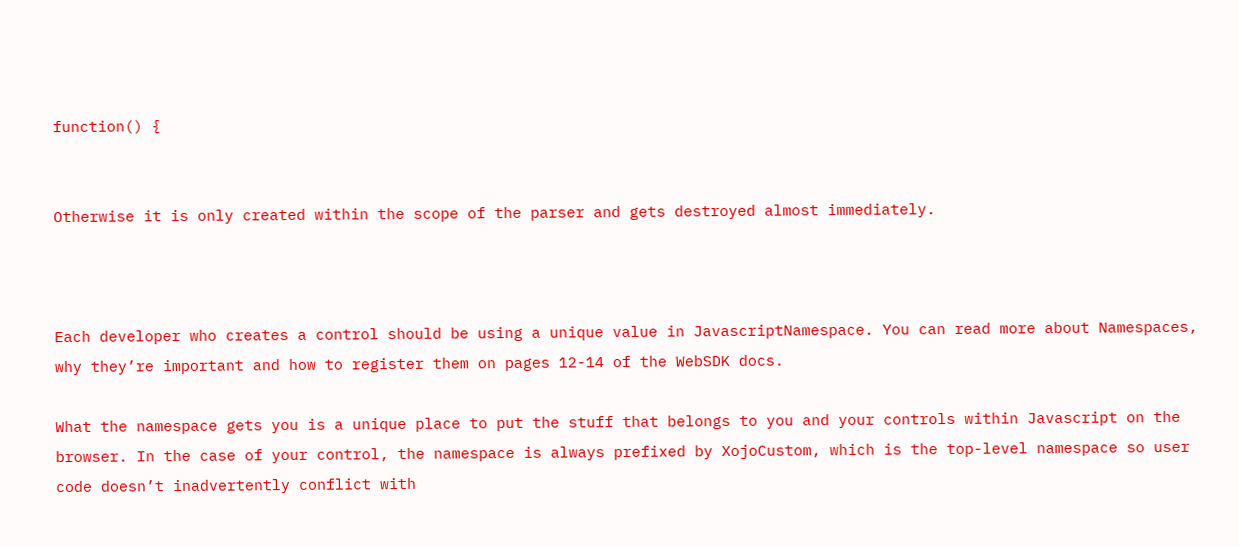function() {


Otherwise it is only created within the scope of the parser and gets destroyed almost immediately.



Each developer who creates a control should be using a unique value in JavascriptNamespace. You can read more about Namespaces, why they’re important and how to register them on pages 12-14 of the WebSDK docs.

What the namespace gets you is a unique place to put the stuff that belongs to you and your controls within Javascript on the browser. In the case of your control, the namespace is always prefixed by XojoCustom, which is the top-level namespace so user code doesn’t inadvertently conflict with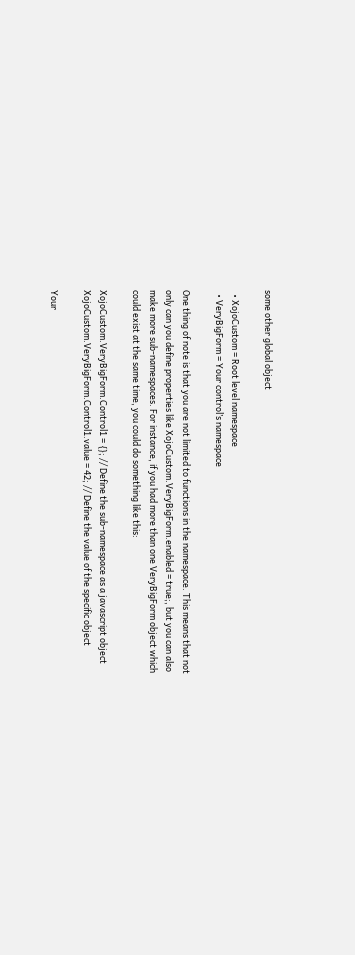some other global object

  • XojoCustom = Root level namespace
  • VeryBigForm = Your control’s namespace

One thing of note is that you are not limited to functions in the namespace. This means that not only can you define properties like XojoCustom.VeryBigForm.enabled = true;, but you can also make more sub-namespaces. For instance, if you had more than one VeryBigForm object which could exist at the same time, you could do something like this:

XojoCustom.VeryBigForm.Control1 = {}; // Define the sub-namespace as a javascript object XojoCustom.VeryBigForm.Control1.value = 42; // Define the value of the specific object

Your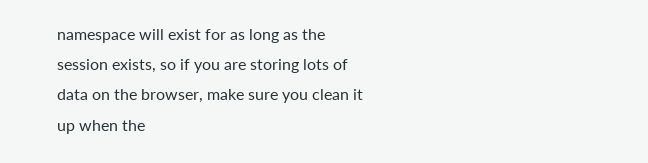namespace will exist for as long as the session exists, so if you are storing lots of data on the browser, make sure you clean it up when the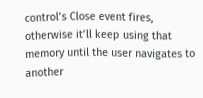control’s Close event fires, otherwise it’ll keep using that memory until the user navigates to another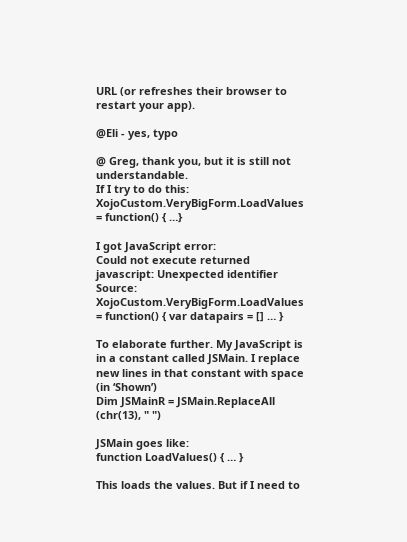URL (or refreshes their browser to restart your app).

@Eli - yes, typo

@ Greg, thank you, but it is still not understandable.
If I try to do this:
XojoCustom.VeryBigForm.LoadValues = function() { …}

I got JavaScript error:
Could not execute returned javascript: Unexpected identifier
Source: XojoCustom.VeryBigForm.LoadValues = function() { var datapairs = [] … }

To elaborate further. My JavaScript is in a constant called JSMain. I replace new lines in that constant with space
(in ‘Shown’)
Dim JSMainR = JSMain.ReplaceAll (chr(13), " ")

JSMain goes like:
function LoadValues() { … }

This loads the values. But if I need to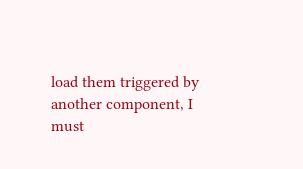load them triggered by another component, I must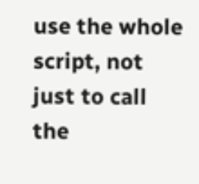use the whole script, not just to call the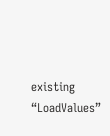existing “LoadValues”